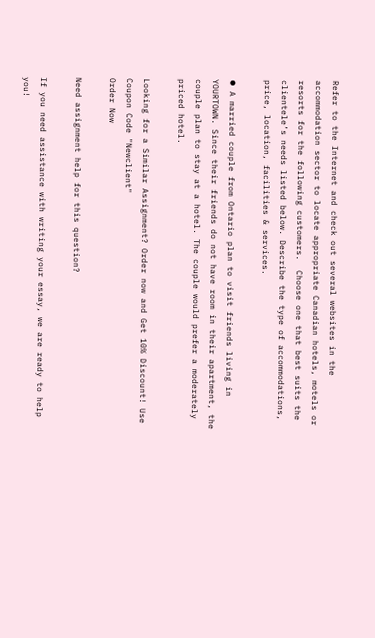Refer to the Internet and check out several websites in the accommodation sector to locate appropriate Canadian hotels, motels or resorts for the following customers.  Choose one that best suits the clientele’s needs listed below. Describe the type of accommodations, price, location, facilities & services.

⦁ A married couple from Ontario plan to visit friends living in YOURTOWN. Since their friends do not have room in their apartment, the couple plan to stay at a hotel. The couple would prefer a moderately priced hotel.

Looking for a Similar Assignment? Order now and Get 10% Discount! Use Coupon Code "Newclient"
Order Now

Need assignment help for this question?

If you need assistance with writing your essay, we are ready to help you!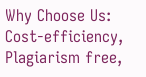Why Choose Us: Cost-efficiency, Plagiarism free,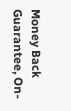Money Back Guarantee, On-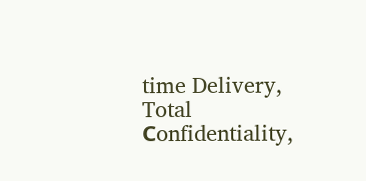time Delivery, Total Сonfidentiality,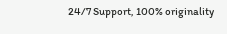24/7 Support, 100% originality